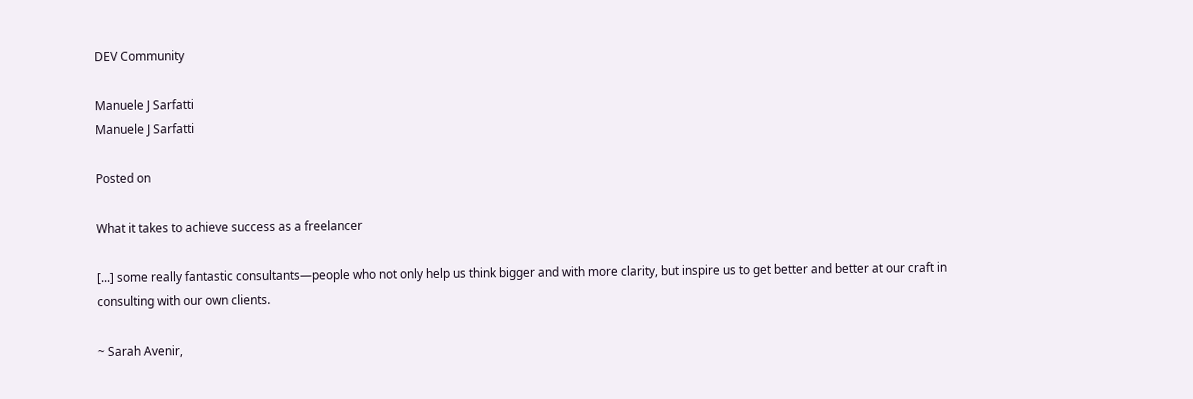DEV Community

Manuele J Sarfatti
Manuele J Sarfatti

Posted on

What it takes to achieve success as a freelancer

[...] some really fantastic consultants—people who not only help us think bigger and with more clarity, but inspire us to get better and better at our craft in consulting with our own clients.

~ Sarah Avenir,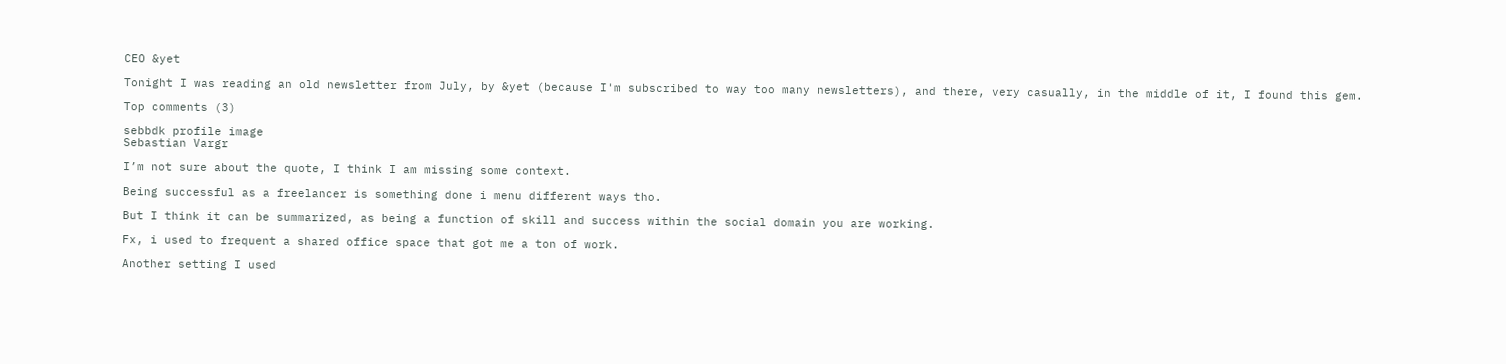CEO &yet

Tonight I was reading an old newsletter from July, by &yet (because I'm subscribed to way too many newsletters), and there, very casually, in the middle of it, I found this gem.

Top comments (3)

sebbdk profile image
Sebastian Vargr

I’m not sure about the quote, I think I am missing some context.

Being successful as a freelancer is something done i menu different ways tho.

But I think it can be summarized, as being a function of skill and success within the social domain you are working.

Fx, i used to frequent a shared office space that got me a ton of work.

Another setting I used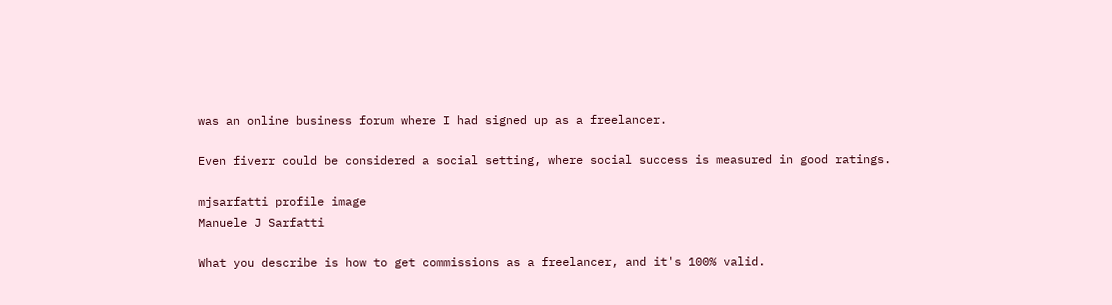was an online business forum where I had signed up as a freelancer.

Even fiverr could be considered a social setting, where social success is measured in good ratings.

mjsarfatti profile image
Manuele J Sarfatti

What you describe is how to get commissions as a freelancer, and it's 100% valid.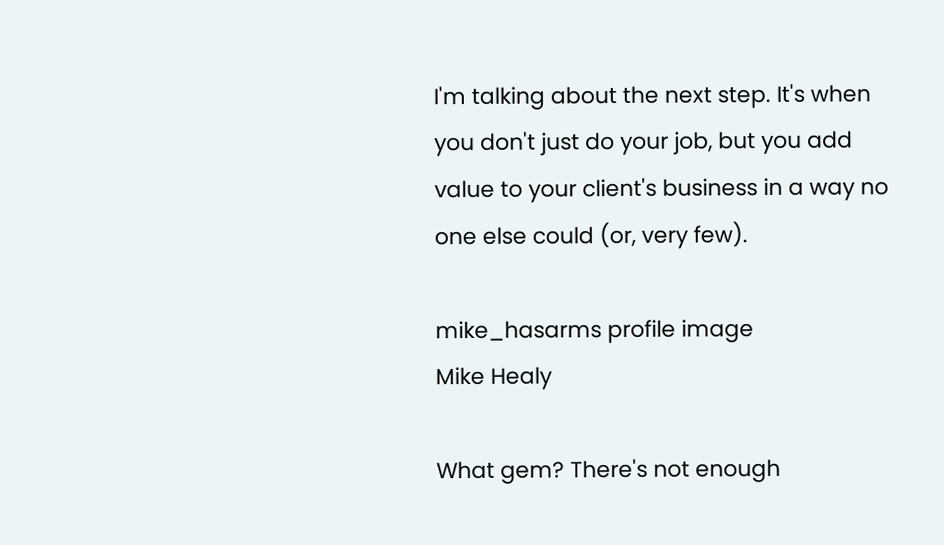I'm talking about the next step. It's when you don't just do your job, but you add value to your client's business in a way no one else could (or, very few).

mike_hasarms profile image
Mike Healy

What gem? There's not enough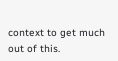context to get much out of this.